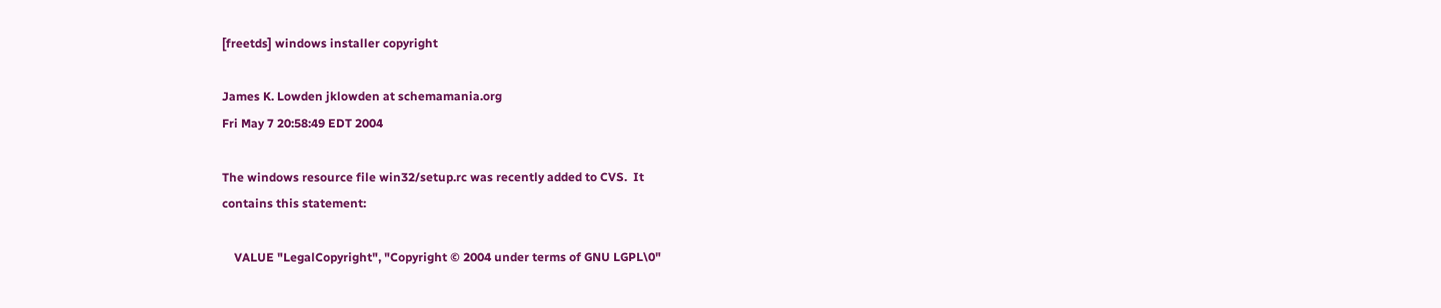[freetds] windows installer copyright

James K. Lowden jklowden at schemamania.org
Fri May 7 20:58:49 EDT 2004

The windows resource file win32/setup.rc was recently added to CVS.  It
contains this statement:

    VALUE "LegalCopyright", "Copyright © 2004 under terms of GNU LGPL\0"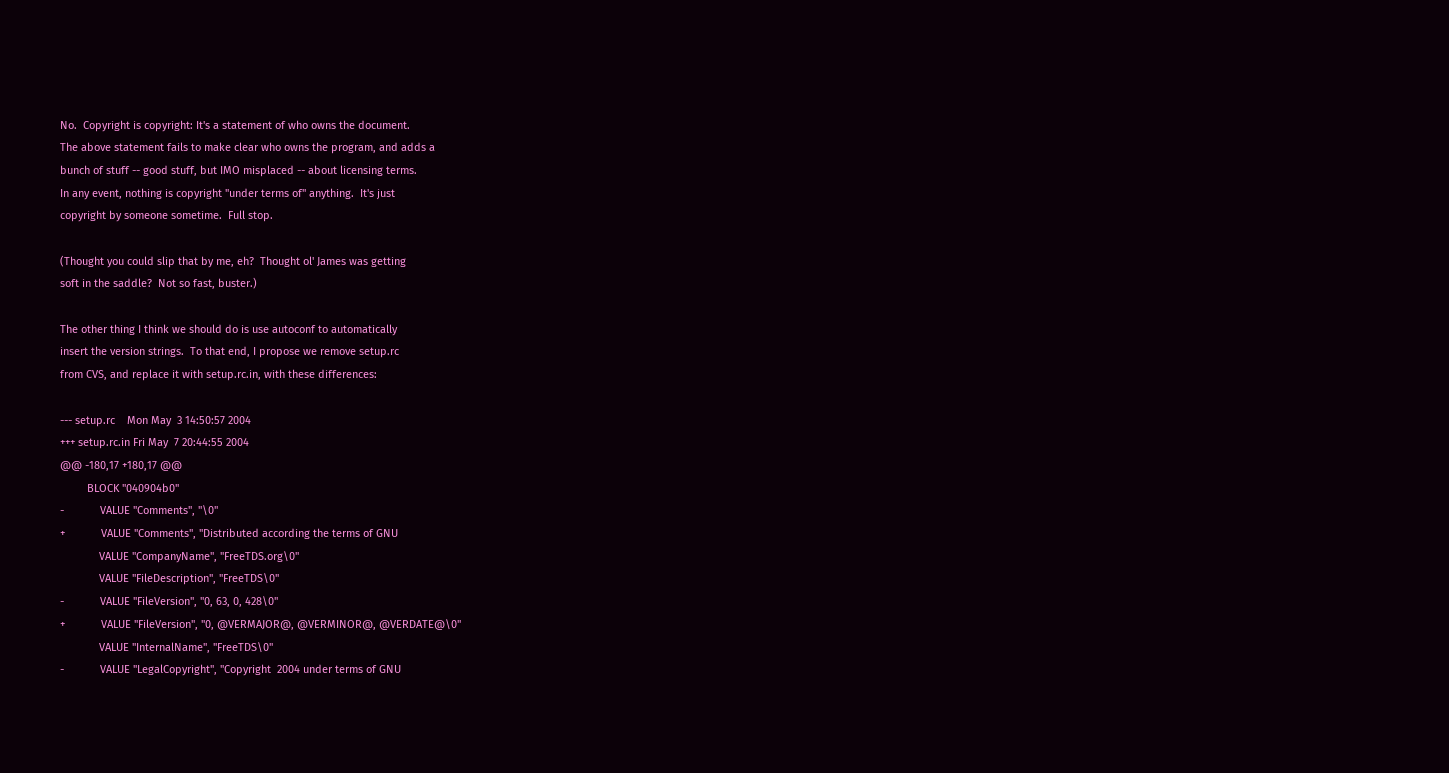No.  Copyright is copyright: It's a statement of who owns the document.
The above statement fails to make clear who owns the program, and adds a
bunch of stuff -- good stuff, but IMO misplaced -- about licensing terms.
In any event, nothing is copyright "under terms of" anything.  It's just
copyright by someone sometime.  Full stop.

(Thought you could slip that by me, eh?  Thought ol' James was getting
soft in the saddle?  Not so fast, buster.)

The other thing I think we should do is use autoconf to automatically
insert the version strings.  To that end, I propose we remove setup.rc
from CVS, and replace it with setup.rc.in, with these differences:

--- setup.rc    Mon May  3 14:50:57 2004
+++ setup.rc.in Fri May  7 20:44:55 2004
@@ -180,17 +180,17 @@
         BLOCK "040904b0"
-            VALUE "Comments", "\0"
+            VALUE "Comments", "Distributed according the terms of GNU
             VALUE "CompanyName", "FreeTDS.org\0"
             VALUE "FileDescription", "FreeTDS\0"
-            VALUE "FileVersion", "0, 63, 0, 428\0"
+            VALUE "FileVersion", "0, @VERMAJOR@, @VERMINOR@, @VERDATE@\0"
             VALUE "InternalName", "FreeTDS\0"
-            VALUE "LegalCopyright", "Copyright  2004 under terms of GNU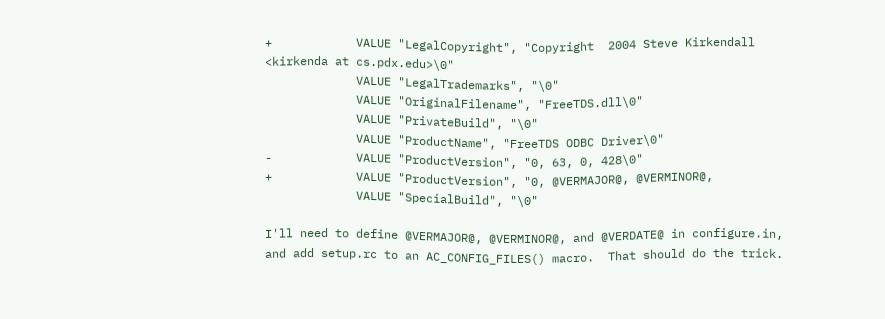+            VALUE "LegalCopyright", "Copyright  2004 Steve Kirkendall
<kirkenda at cs.pdx.edu>\0"
             VALUE "LegalTrademarks", "\0"
             VALUE "OriginalFilename", "FreeTDS.dll\0"
             VALUE "PrivateBuild", "\0"
             VALUE "ProductName", "FreeTDS ODBC Driver\0"
-            VALUE "ProductVersion", "0, 63, 0, 428\0"
+            VALUE "ProductVersion", "0, @VERMAJOR@, @VERMINOR@,
             VALUE "SpecialBuild", "\0"

I'll need to define @VERMAJOR@, @VERMINOR@, and @VERDATE@ in configure.in,
and add setup.rc to an AC_CONFIG_FILES() macro.  That should do the trick.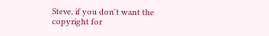Steve, if you don't want the copyright for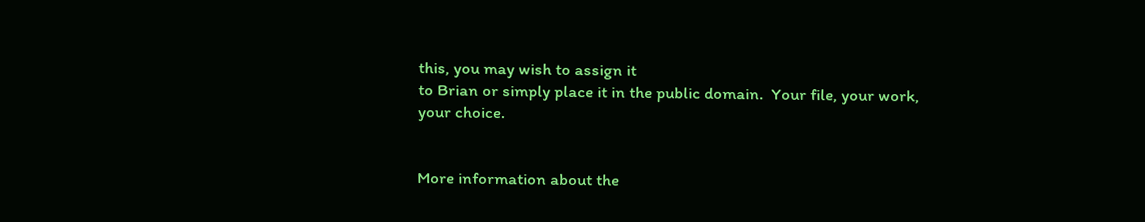this, you may wish to assign it
to Brian or simply place it in the public domain.  Your file, your work,
your choice.


More information about the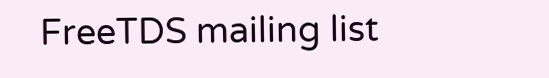FreeTDS mailing list